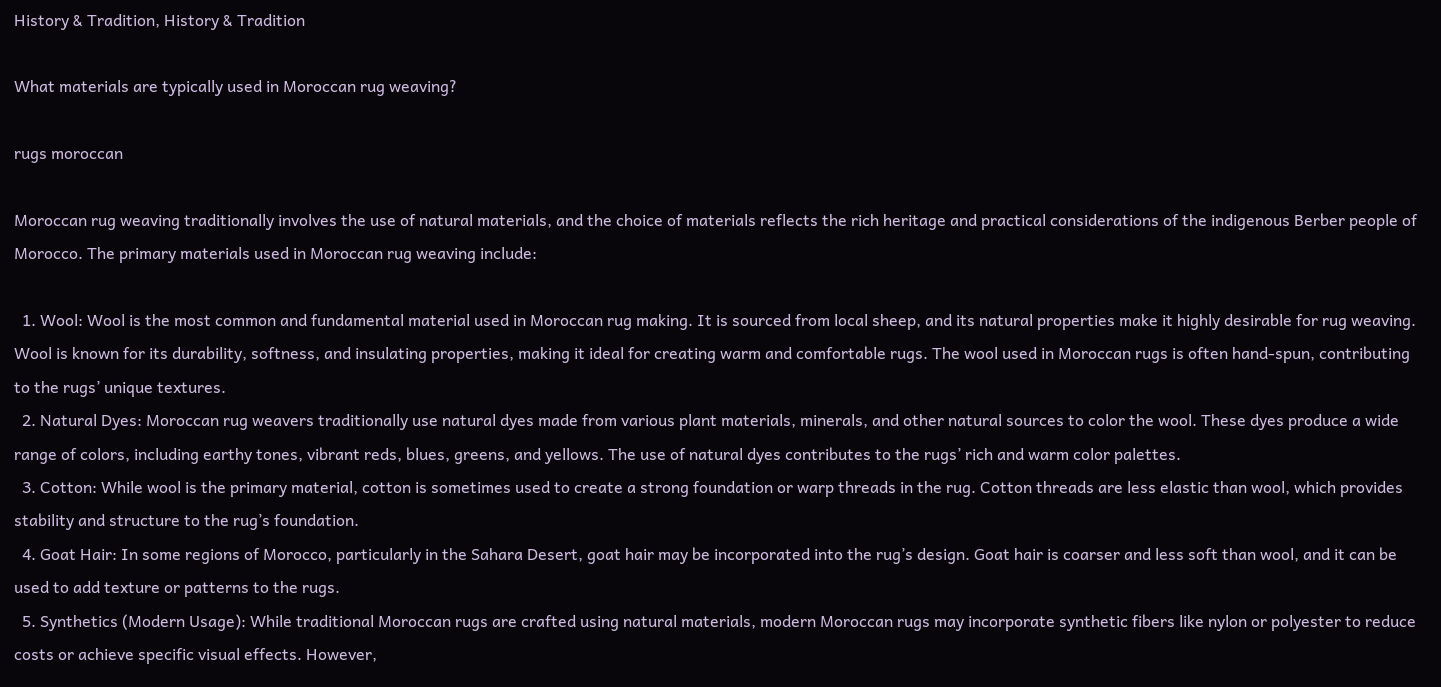History & Tradition, History & Tradition

What materials are typically used in Moroccan rug weaving?

rugs moroccan

Moroccan rug weaving traditionally involves the use of natural materials, and the choice of materials reflects the rich heritage and practical considerations of the indigenous Berber people of Morocco. The primary materials used in Moroccan rug weaving include:

  1. Wool: Wool is the most common and fundamental material used in Moroccan rug making. It is sourced from local sheep, and its natural properties make it highly desirable for rug weaving. Wool is known for its durability, softness, and insulating properties, making it ideal for creating warm and comfortable rugs. The wool used in Moroccan rugs is often hand-spun, contributing to the rugs’ unique textures.
  2. Natural Dyes: Moroccan rug weavers traditionally use natural dyes made from various plant materials, minerals, and other natural sources to color the wool. These dyes produce a wide range of colors, including earthy tones, vibrant reds, blues, greens, and yellows. The use of natural dyes contributes to the rugs’ rich and warm color palettes.
  3. Cotton: While wool is the primary material, cotton is sometimes used to create a strong foundation or warp threads in the rug. Cotton threads are less elastic than wool, which provides stability and structure to the rug’s foundation.
  4. Goat Hair: In some regions of Morocco, particularly in the Sahara Desert, goat hair may be incorporated into the rug’s design. Goat hair is coarser and less soft than wool, and it can be used to add texture or patterns to the rugs.
  5. Synthetics (Modern Usage): While traditional Moroccan rugs are crafted using natural materials, modern Moroccan rugs may incorporate synthetic fibers like nylon or polyester to reduce costs or achieve specific visual effects. However,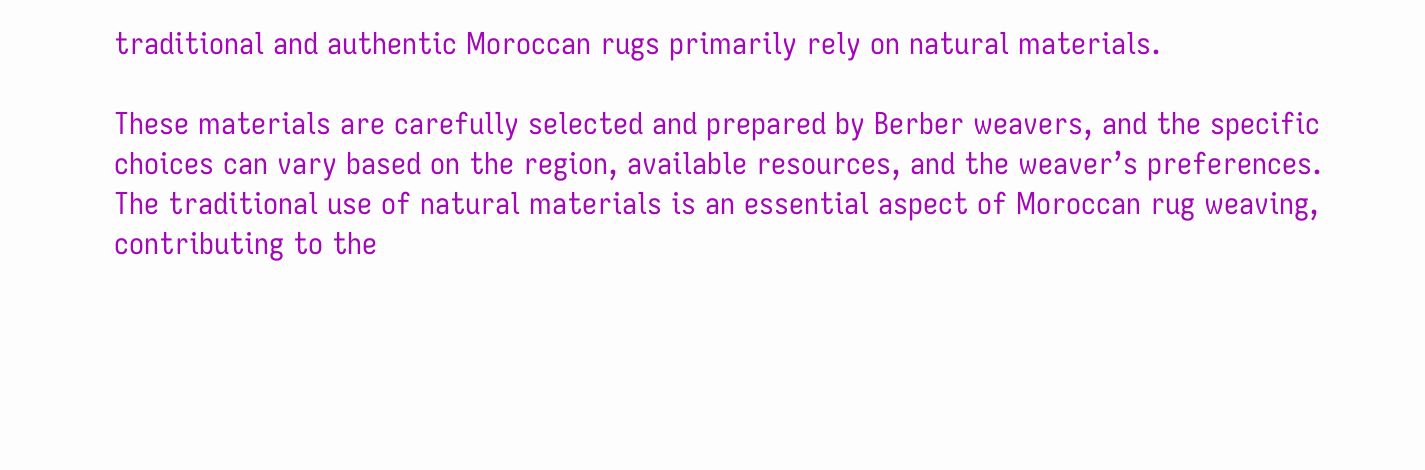traditional and authentic Moroccan rugs primarily rely on natural materials.

These materials are carefully selected and prepared by Berber weavers, and the specific choices can vary based on the region, available resources, and the weaver’s preferences. The traditional use of natural materials is an essential aspect of Moroccan rug weaving, contributing to the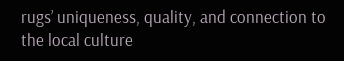rugs’ uniqueness, quality, and connection to the local culture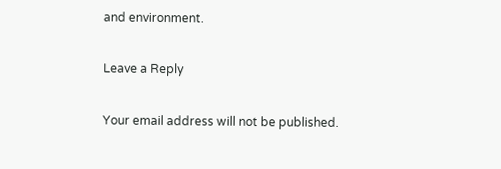and environment.

Leave a Reply

Your email address will not be published.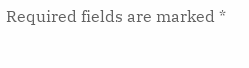Required fields are marked *